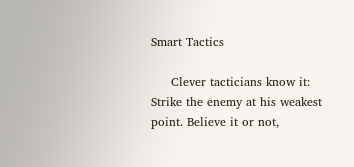Smart Tactics

     Clever tacticians know it: Strike the enemy at his weakest point. Believe it or not,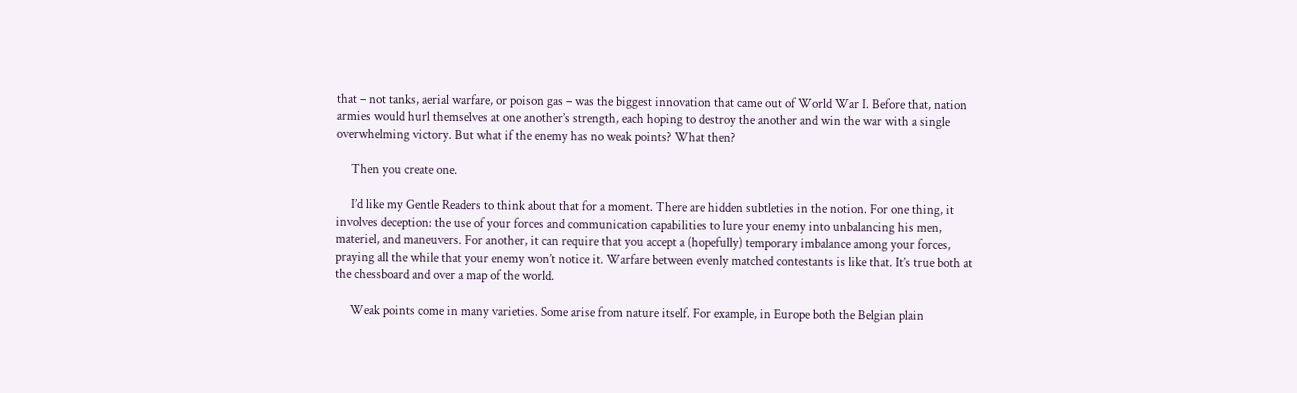that – not tanks, aerial warfare, or poison gas – was the biggest innovation that came out of World War I. Before that, nation armies would hurl themselves at one another’s strength, each hoping to destroy the another and win the war with a single overwhelming victory. But what if the enemy has no weak points? What then?

     Then you create one.

     I’d like my Gentle Readers to think about that for a moment. There are hidden subtleties in the notion. For one thing, it involves deception: the use of your forces and communication capabilities to lure your enemy into unbalancing his men, materiel, and maneuvers. For another, it can require that you accept a (hopefully) temporary imbalance among your forces, praying all the while that your enemy won’t notice it. Warfare between evenly matched contestants is like that. It’s true both at the chessboard and over a map of the world.

     Weak points come in many varieties. Some arise from nature itself. For example, in Europe both the Belgian plain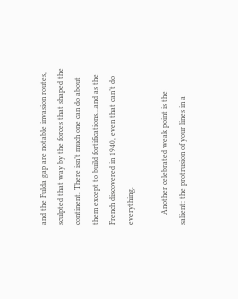and the Fulda gap are notable invasion routes, sculpted that way by the forces that shaped the continent. There isn’t much one can do about them except to build fortifications…and as the French discovered in 1940, even that can’t do everything.

     Another celebrated weak point is the salient: the protrusion of your lines in a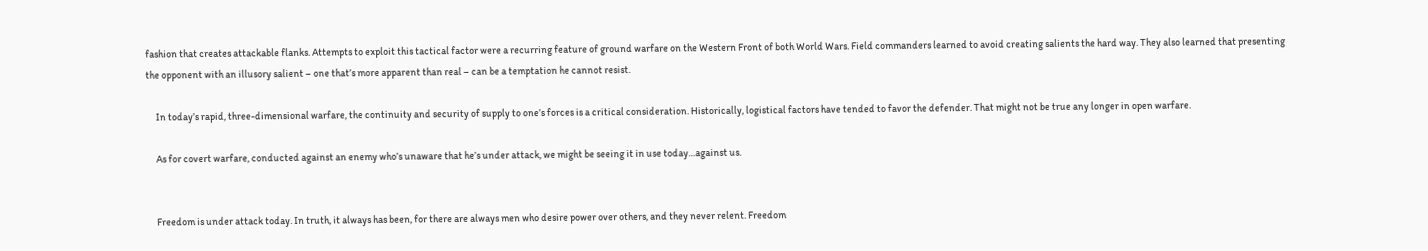fashion that creates attackable flanks. Attempts to exploit this tactical factor were a recurring feature of ground warfare on the Western Front of both World Wars. Field commanders learned to avoid creating salients the hard way. They also learned that presenting the opponent with an illusory salient – one that’s more apparent than real – can be a temptation he cannot resist.

     In today’s rapid, three-dimensional warfare, the continuity and security of supply to one’s forces is a critical consideration. Historically, logistical factors have tended to favor the defender. That might not be true any longer in open warfare.

     As for covert warfare, conducted against an enemy who’s unaware that he’s under attack, we might be seeing it in use today…against us.


     Freedom is under attack today. In truth, it always has been, for there are always men who desire power over others, and they never relent. Freedom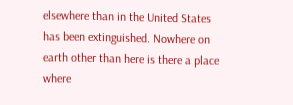elsewhere than in the United States has been extinguished. Nowhere on earth other than here is there a place where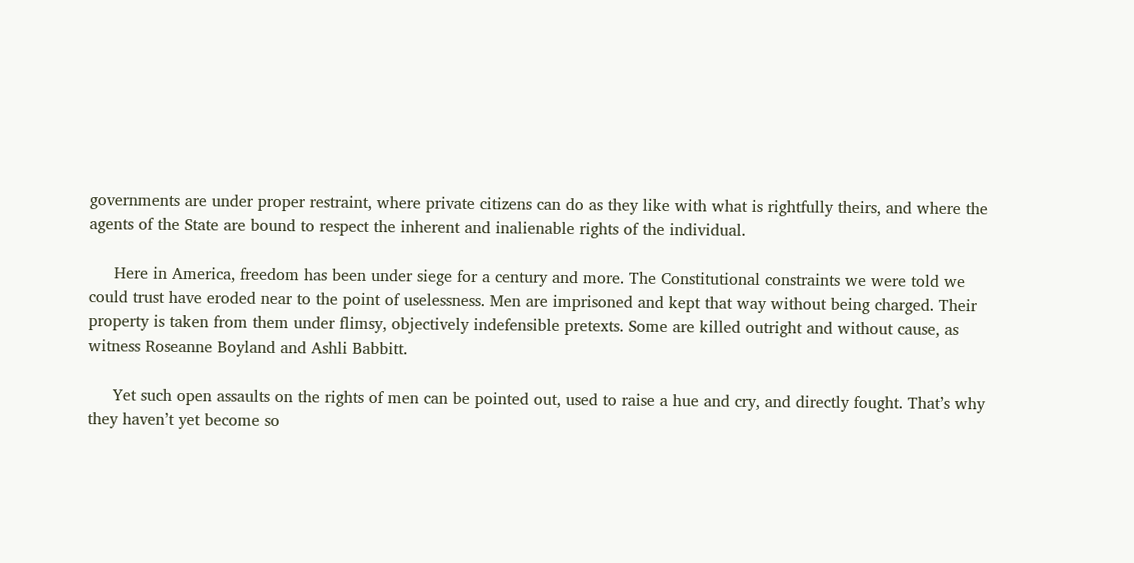governments are under proper restraint, where private citizens can do as they like with what is rightfully theirs, and where the agents of the State are bound to respect the inherent and inalienable rights of the individual.

     Here in America, freedom has been under siege for a century and more. The Constitutional constraints we were told we could trust have eroded near to the point of uselessness. Men are imprisoned and kept that way without being charged. Their property is taken from them under flimsy, objectively indefensible pretexts. Some are killed outright and without cause, as witness Roseanne Boyland and Ashli Babbitt.

     Yet such open assaults on the rights of men can be pointed out, used to raise a hue and cry, and directly fought. That’s why they haven’t yet become so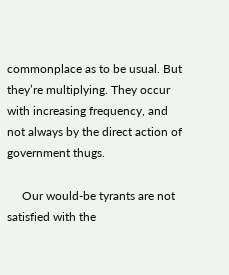commonplace as to be usual. But they’re multiplying. They occur with increasing frequency, and not always by the direct action of government thugs.

     Our would-be tyrants are not satisfied with the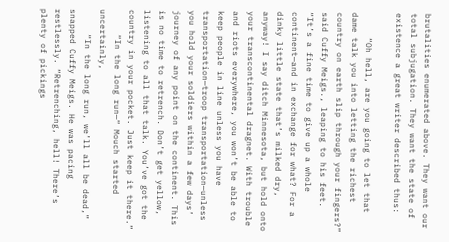brutalities enumerated above. They want our total subjugation. They want the state of existence a great writer described thus:

     “Oh hell, are you going to let that dame talk you into letting the richest country on earth slip through your fingers?” said Cuffy Meigs., leaping to his feet. “It’s a fine time to give up a whole continent—and in exchange for what? For a dinky little state that’s milked dry, anyway! I say ditch Minnesota, but hold onto your transcontinental dragnet. With trouble and riots everywhere, you won’t be able to keep people in line unless you have transportation—troop transportation—unless you hold your soldiers within a few days’ journey of any point on the continent. This is no time to retrench. Don’t get yellow, listening to all that talk. You’ve got the country in your pocket. Just keep it there.”
     “In the long run—“ Mouch started uncertainly,
     “In the long run, we’ll all be dead,” snapped Cuffy Meigs. He was pacing restlessly. “Retrenching, hell! There’s plenty of pickings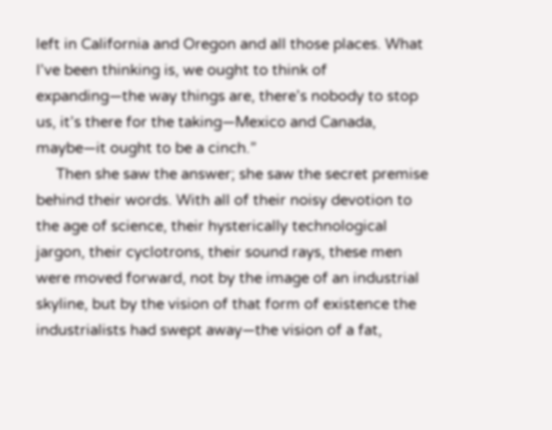left in California and Oregon and all those places. What I’ve been thinking is, we ought to think of expanding—the way things are, there’s nobody to stop us, it’s there for the taking—Mexico and Canada, maybe—it ought to be a cinch.”
     Then she saw the answer; she saw the secret premise behind their words. With all of their noisy devotion to the age of science, their hysterically technological jargon, their cyclotrons, their sound rays, these men were moved forward, not by the image of an industrial skyline, but by the vision of that form of existence the industrialists had swept away—the vision of a fat,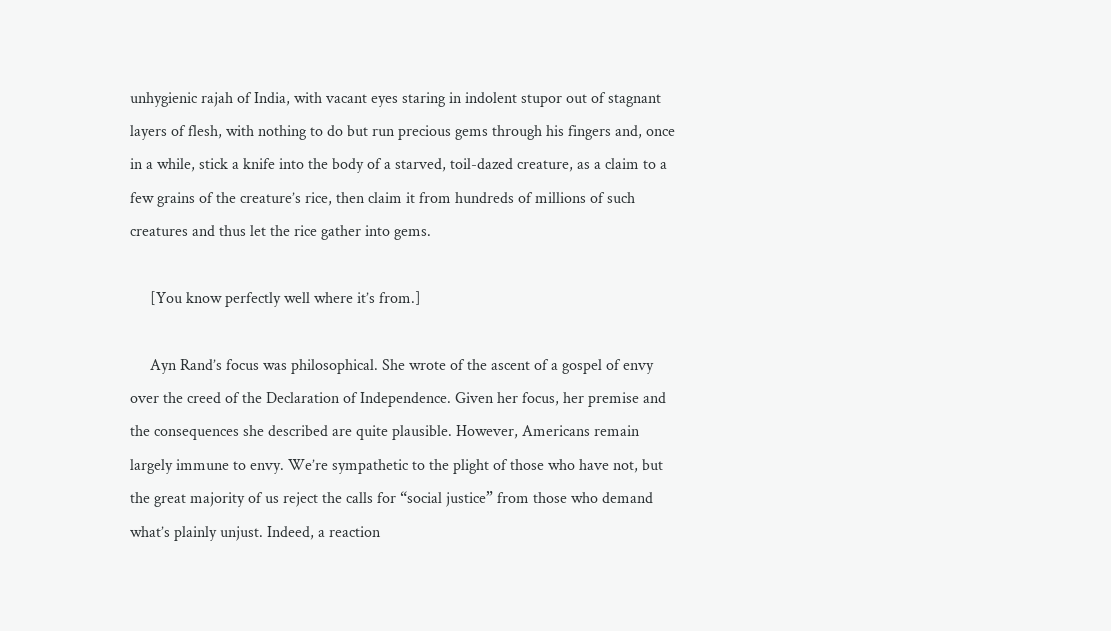unhygienic rajah of India, with vacant eyes staring in indolent stupor out of stagnant layers of flesh, with nothing to do but run precious gems through his fingers and, once in a while, stick a knife into the body of a starved, toil-dazed creature, as a claim to a few grains of the creature’s rice, then claim it from hundreds of millions of such creatures and thus let the rice gather into gems.

     [You know perfectly well where it’s from.]

     Ayn Rand’s focus was philosophical. She wrote of the ascent of a gospel of envy over the creed of the Declaration of Independence. Given her focus, her premise and the consequences she described are quite plausible. However, Americans remain largely immune to envy. We’re sympathetic to the plight of those who have not, but the great majority of us reject the calls for “social justice” from those who demand what’s plainly unjust. Indeed, a reaction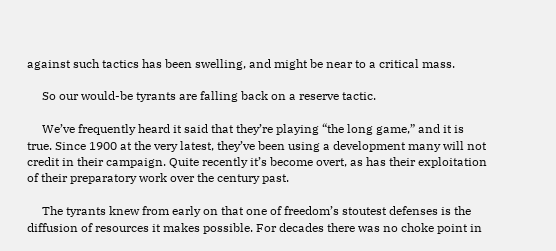against such tactics has been swelling, and might be near to a critical mass.

     So our would-be tyrants are falling back on a reserve tactic.

     We’ve frequently heard it said that they’re playing “the long game,” and it is true. Since 1900 at the very latest, they’ve been using a development many will not credit in their campaign. Quite recently it’s become overt, as has their exploitation of their preparatory work over the century past.

     The tyrants knew from early on that one of freedom’s stoutest defenses is the diffusion of resources it makes possible. For decades there was no choke point in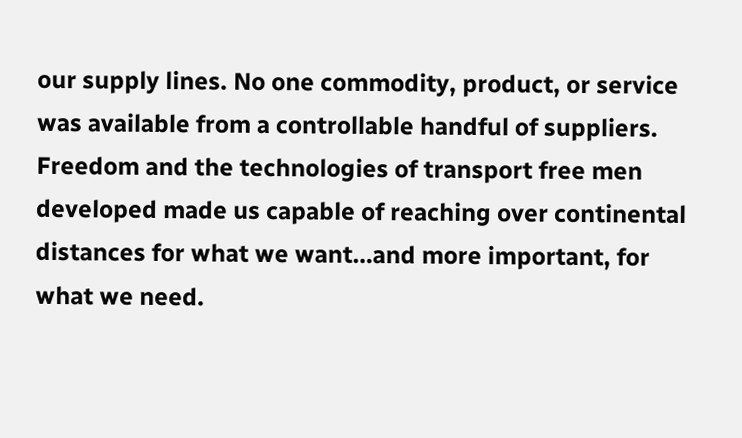our supply lines. No one commodity, product, or service was available from a controllable handful of suppliers. Freedom and the technologies of transport free men developed made us capable of reaching over continental distances for what we want…and more important, for what we need.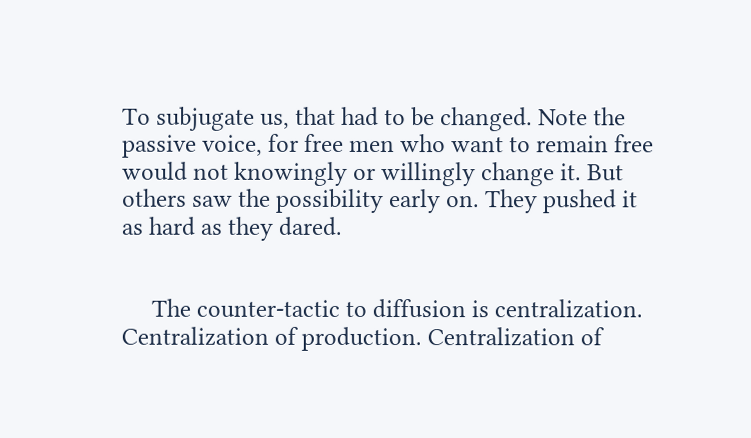To subjugate us, that had to be changed. Note the passive voice, for free men who want to remain free would not knowingly or willingly change it. But others saw the possibility early on. They pushed it as hard as they dared.


     The counter-tactic to diffusion is centralization. Centralization of production. Centralization of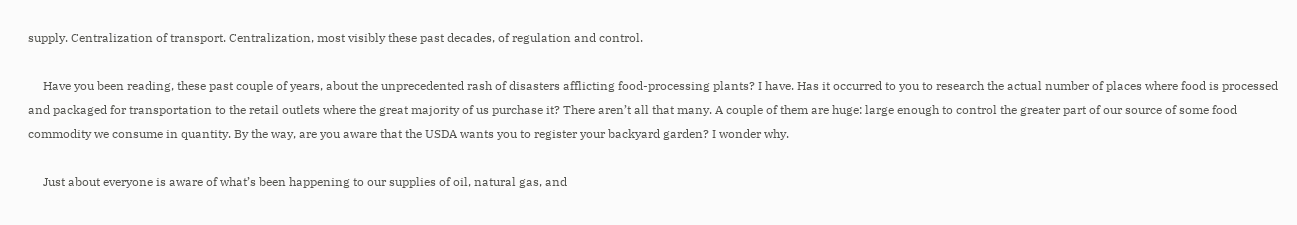supply. Centralization of transport. Centralization, most visibly these past decades, of regulation and control.

     Have you been reading, these past couple of years, about the unprecedented rash of disasters afflicting food-processing plants? I have. Has it occurred to you to research the actual number of places where food is processed and packaged for transportation to the retail outlets where the great majority of us purchase it? There aren’t all that many. A couple of them are huge: large enough to control the greater part of our source of some food commodity we consume in quantity. By the way, are you aware that the USDA wants you to register your backyard garden? I wonder why.

     Just about everyone is aware of what’s been happening to our supplies of oil, natural gas, and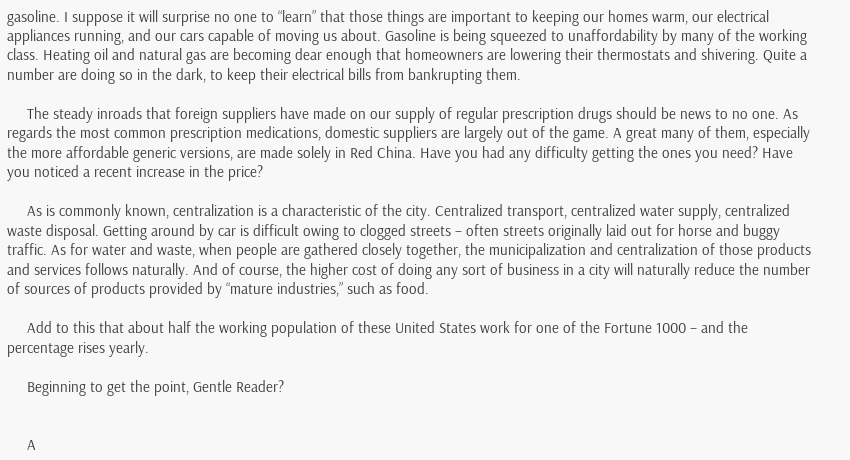gasoline. I suppose it will surprise no one to “learn” that those things are important to keeping our homes warm, our electrical appliances running, and our cars capable of moving us about. Gasoline is being squeezed to unaffordability by many of the working class. Heating oil and natural gas are becoming dear enough that homeowners are lowering their thermostats and shivering. Quite a number are doing so in the dark, to keep their electrical bills from bankrupting them.

     The steady inroads that foreign suppliers have made on our supply of regular prescription drugs should be news to no one. As regards the most common prescription medications, domestic suppliers are largely out of the game. A great many of them, especially the more affordable generic versions, are made solely in Red China. Have you had any difficulty getting the ones you need? Have you noticed a recent increase in the price?

     As is commonly known, centralization is a characteristic of the city. Centralized transport, centralized water supply, centralized waste disposal. Getting around by car is difficult owing to clogged streets – often streets originally laid out for horse and buggy traffic. As for water and waste, when people are gathered closely together, the municipalization and centralization of those products and services follows naturally. And of course, the higher cost of doing any sort of business in a city will naturally reduce the number of sources of products provided by “mature industries,” such as food.

     Add to this that about half the working population of these United States work for one of the Fortune 1000 – and the percentage rises yearly.

     Beginning to get the point, Gentle Reader?


     A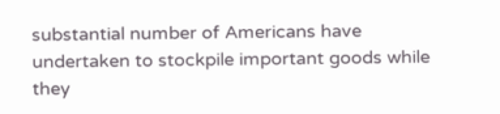substantial number of Americans have undertaken to stockpile important goods while they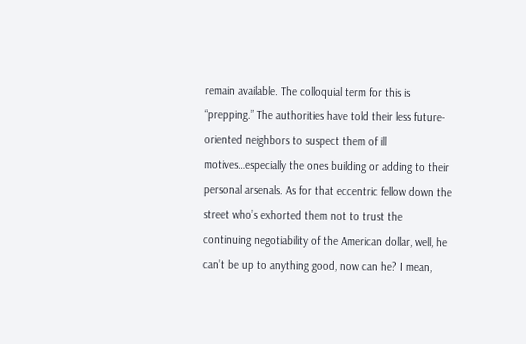remain available. The colloquial term for this is “prepping.” The authorities have told their less future-oriented neighbors to suspect them of ill motives…especially the ones building or adding to their personal arsenals. As for that eccentric fellow down the street who’s exhorted them not to trust the continuing negotiability of the American dollar, well, he can’t be up to anything good, now can he? I mean,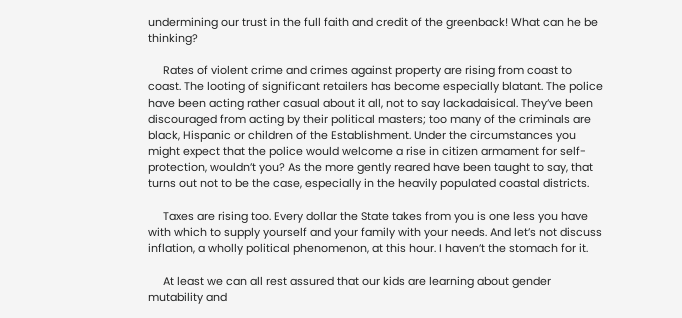undermining our trust in the full faith and credit of the greenback! What can he be thinking?

     Rates of violent crime and crimes against property are rising from coast to coast. The looting of significant retailers has become especially blatant. The police have been acting rather casual about it all, not to say lackadaisical. They’ve been discouraged from acting by their political masters; too many of the criminals are black, Hispanic or children of the Establishment. Under the circumstances you might expect that the police would welcome a rise in citizen armament for self-protection, wouldn’t you? As the more gently reared have been taught to say, that turns out not to be the case, especially in the heavily populated coastal districts.

     Taxes are rising too. Every dollar the State takes from you is one less you have with which to supply yourself and your family with your needs. And let’s not discuss inflation, a wholly political phenomenon, at this hour. I haven’t the stomach for it.

     At least we can all rest assured that our kids are learning about gender mutability and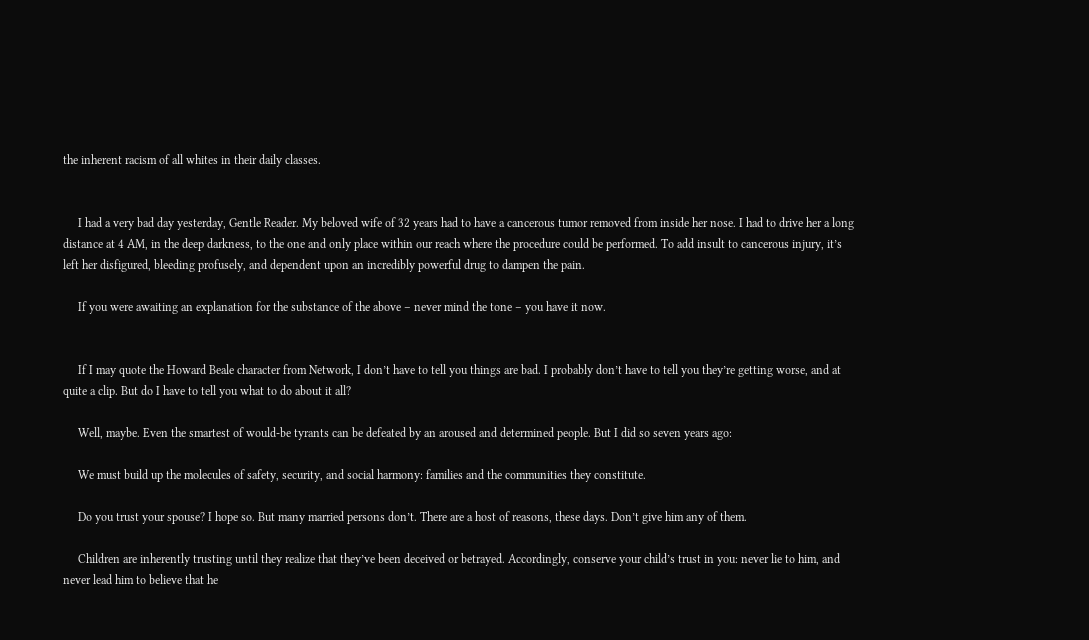the inherent racism of all whites in their daily classes.


     I had a very bad day yesterday, Gentle Reader. My beloved wife of 32 years had to have a cancerous tumor removed from inside her nose. I had to drive her a long distance at 4 AM, in the deep darkness, to the one and only place within our reach where the procedure could be performed. To add insult to cancerous injury, it’s left her disfigured, bleeding profusely, and dependent upon an incredibly powerful drug to dampen the pain.

     If you were awaiting an explanation for the substance of the above – never mind the tone – you have it now.


     If I may quote the Howard Beale character from Network, I don’t have to tell you things are bad. I probably don’t have to tell you they’re getting worse, and at quite a clip. But do I have to tell you what to do about it all?

     Well, maybe. Even the smartest of would-be tyrants can be defeated by an aroused and determined people. But I did so seven years ago:

     We must build up the molecules of safety, security, and social harmony: families and the communities they constitute.

     Do you trust your spouse? I hope so. But many married persons don’t. There are a host of reasons, these days. Don’t give him any of them.

     Children are inherently trusting until they realize that they’ve been deceived or betrayed. Accordingly, conserve your child’s trust in you: never lie to him, and never lead him to believe that he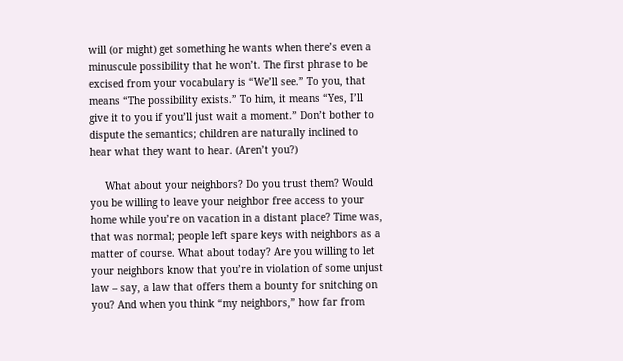will (or might) get something he wants when there’s even a minuscule possibility that he won’t. The first phrase to be excised from your vocabulary is “We’ll see.” To you, that means “The possibility exists.” To him, it means “Yes, I’ll give it to you if you’ll just wait a moment.” Don’t bother to dispute the semantics; children are naturally inclined to hear what they want to hear. (Aren’t you?)

     What about your neighbors? Do you trust them? Would you be willing to leave your neighbor free access to your home while you’re on vacation in a distant place? Time was, that was normal; people left spare keys with neighbors as a matter of course. What about today? Are you willing to let your neighbors know that you’re in violation of some unjust law – say, a law that offers them a bounty for snitching on you? And when you think “my neighbors,” how far from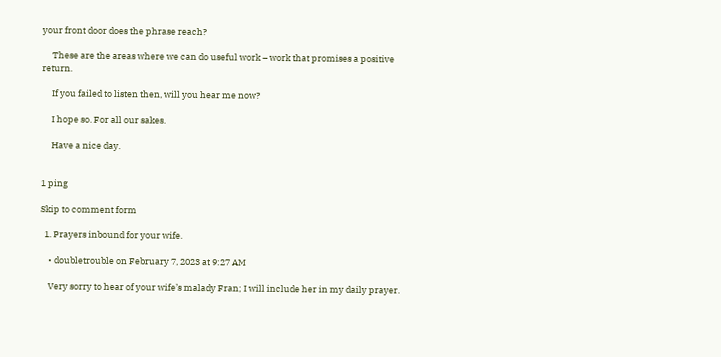your front door does the phrase reach?

     These are the areas where we can do useful work – work that promises a positive return.

     If you failed to listen then, will you hear me now?

     I hope so. For all our sakes.

     Have a nice day.


1 ping

Skip to comment form

  1. Prayers inbound for your wife.

    • doubletrouble on February 7, 2023 at 9:27 AM

    Very sorry to hear of your wife’s malady Fran; I will include her in my daily prayer.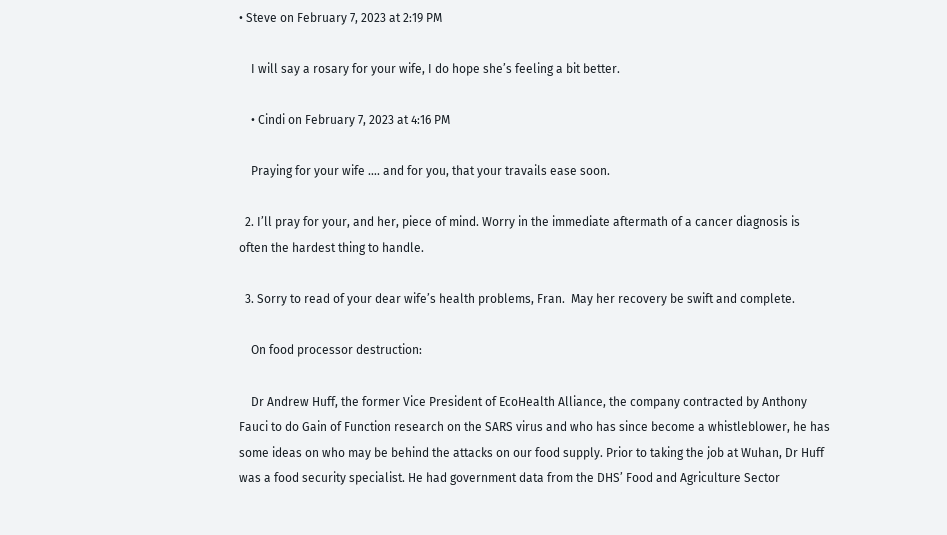• Steve on February 7, 2023 at 2:19 PM

    I will say a rosary for your wife, I do hope she’s feeling a bit better.

    • Cindi on February 7, 2023 at 4:16 PM

    Praying for your wife …. and for you, that your travails ease soon.

  2. I’ll pray for your, and her, piece of mind. Worry in the immediate aftermath of a cancer diagnosis is often the hardest thing to handle.

  3. Sorry to read of your dear wife’s health problems, Fran.  May her recovery be swift and complete.

    On food processor destruction:

    Dr Andrew Huff, the former Vice President of EcoHealth Alliance, the company contracted by Anthony Fauci to do Gain of Function research on the SARS virus and who has since become a whistleblower, he has some ideas on who may be behind the attacks on our food supply. Prior to taking the job at Wuhan, Dr Huff was a food security specialist. He had government data from the DHS’ Food and Agriculture Sector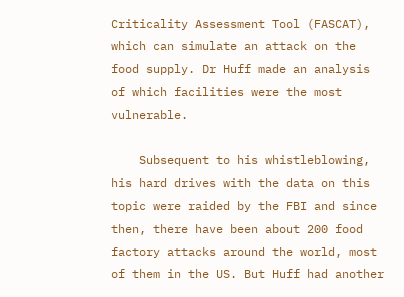Criticality Assessment Tool (FASCAT), which can simulate an attack on the food supply. Dr Huff made an analysis of which facilities were the most vulnerable.

    Subsequent to his whistleblowing, his hard drives with the data on this topic were raided by the FBI and since then, there have been about 200 food factory attacks around the world, most of them in the US. But Huff had another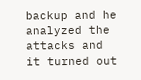backup and he analyzed the attacks and it turned out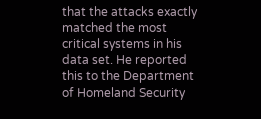that the attacks exactly matched the most critical systems in his data set. He reported this to the Department of Homeland Security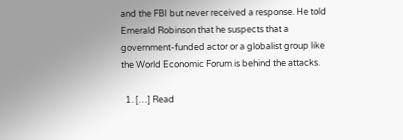and the FBI but never received a response. He told Emerald Robinson that he suspects that a government-funded actor or a globalist group like the World Economic Forum is behind the attacks.

  1. […] Read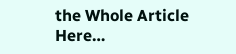the Whole Article Here…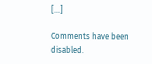[…]

Comments have been disabled.